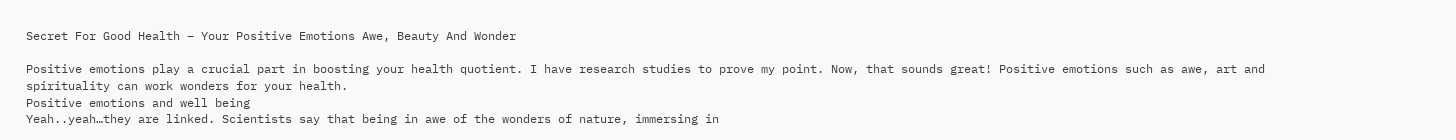Secret For Good Health – Your Positive Emotions Awe, Beauty And Wonder

Positive emotions play a crucial part in boosting your health quotient. I have research studies to prove my point. Now, that sounds great! Positive emotions such as awe, art and spirituality can work wonders for your health.
Positive emotions and well being
Yeah..yeah…they are linked. Scientists say that being in awe of the wonders of nature, immersing in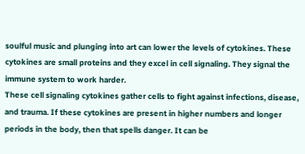soulful music and plunging into art can lower the levels of cytokines. These cytokines are small proteins and they excel in cell signaling. They signal the immune system to work harder.
These cell signaling cytokines gather cells to fight against infections, disease, and trauma. If these cytokines are present in higher numbers and longer periods in the body, then that spells danger. It can be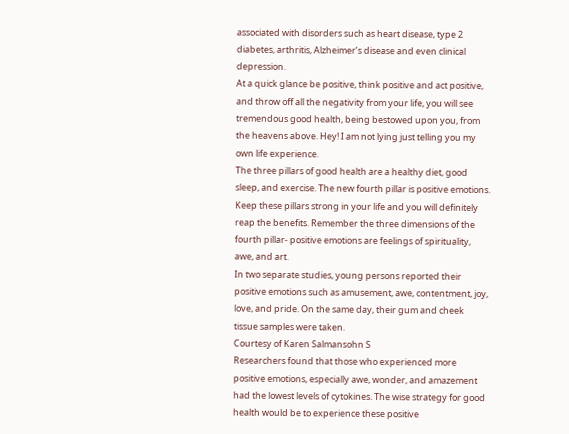associated with disorders such as heart disease, type 2 diabetes, arthritis, Alzheimer’s disease and even clinical depression.
At a quick glance be positive, think positive and act positive, and throw off all the negativity from your life, you will see tremendous good health, being bestowed upon you, from the heavens above. Hey! I am not lying just telling you my own life experience.
The three pillars of good health are a healthy diet, good sleep, and exercise. The new fourth pillar is positive emotions. Keep these pillars strong in your life and you will definitely reap the benefits. Remember the three dimensions of the fourth pillar- positive emotions are feelings of spirituality, awe, and art.
In two separate studies, young persons reported their positive emotions such as amusement, awe, contentment, joy, love, and pride. On the same day, their gum and cheek tissue samples were taken.
Courtesy of Karen Salmansohn S
Researchers found that those who experienced more positive emotions, especially awe, wonder, and amazement had the lowest levels of cytokines. The wise strategy for good health would be to experience these positive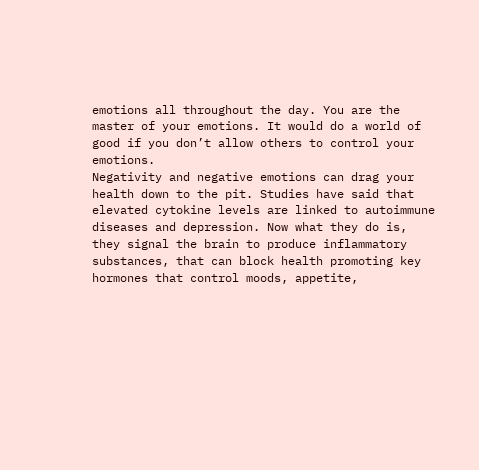emotions all throughout the day. You are the master of your emotions. It would do a world of good if you don’t allow others to control your emotions.
Negativity and negative emotions can drag your health down to the pit. Studies have said that elevated cytokine levels are linked to autoimmune diseases and depression. Now what they do is, they signal the brain to produce inflammatory substances, that can block health promoting key hormones that control moods, appetite,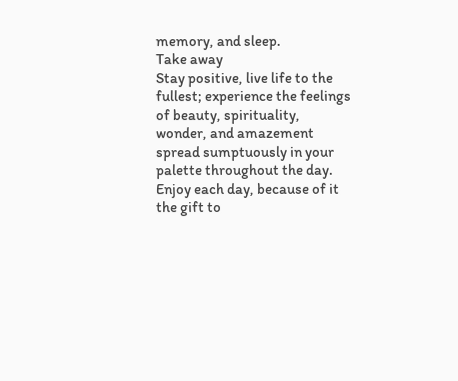memory, and sleep.
Take away
Stay positive, live life to the fullest; experience the feelings of beauty, spirituality, wonder, and amazement spread sumptuously in your palette throughout the day. Enjoy each day, because of it the gift to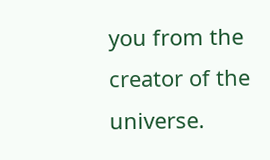you from the creator of the universe.